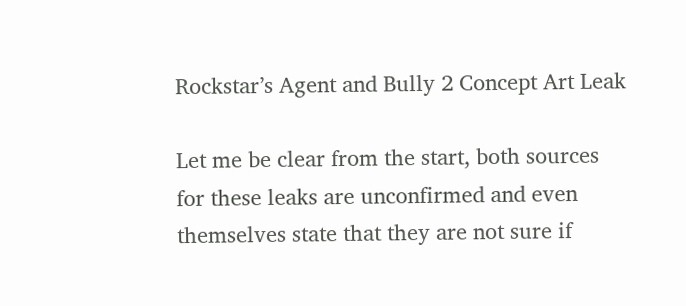Rockstar’s Agent and Bully 2 Concept Art Leak

Let me be clear from the start, both sources for these leaks are unconfirmed and even themselves state that they are not sure if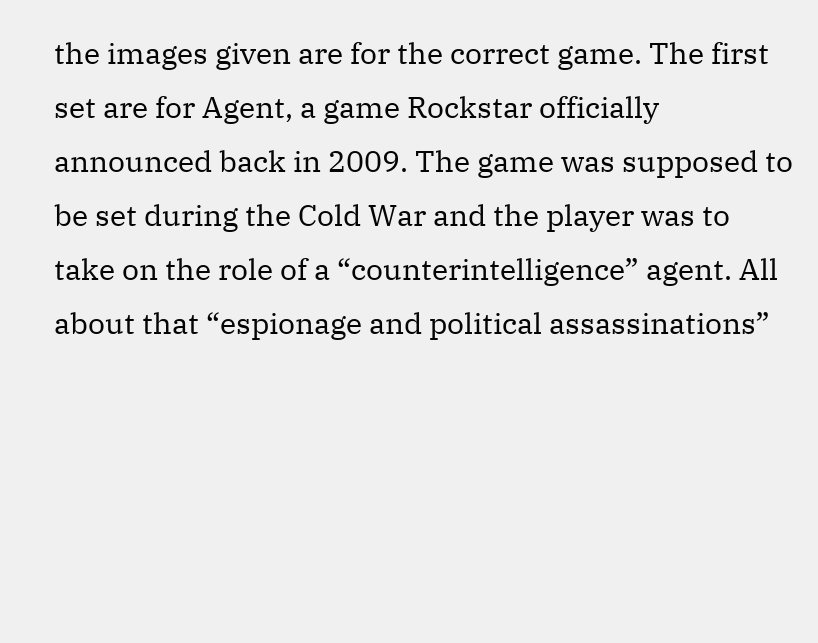the images given are for the correct game. The first set are for Agent, a game Rockstar officially announced back in 2009. The game was supposed to be set during the Cold War and the player was to take on the role of a “counterintelligence” agent. All about that “espionage and political assassinations”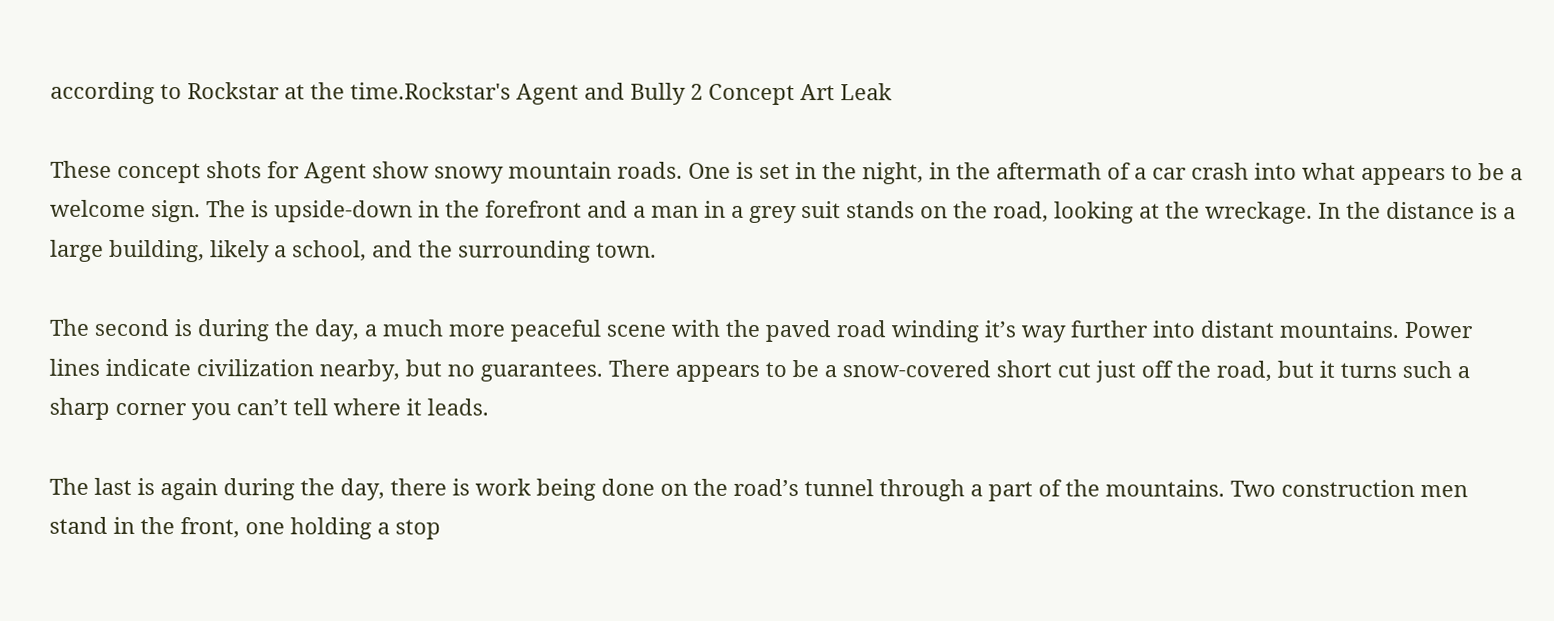according to Rockstar at the time.Rockstar's Agent and Bully 2 Concept Art Leak

These concept shots for Agent show snowy mountain roads. One is set in the night, in the aftermath of a car crash into what appears to be a welcome sign. The is upside-down in the forefront and a man in a grey suit stands on the road, looking at the wreckage. In the distance is a large building, likely a school, and the surrounding town.

The second is during the day, a much more peaceful scene with the paved road winding it’s way further into distant mountains. Power lines indicate civilization nearby, but no guarantees. There appears to be a snow-covered short cut just off the road, but it turns such a sharp corner you can’t tell where it leads.

The last is again during the day, there is work being done on the road’s tunnel through a part of the mountains. Two construction men stand in the front, one holding a stop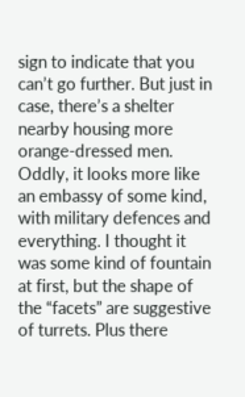sign to indicate that you can’t go further. But just in case, there’s a shelter nearby housing more orange-dressed men. Oddly, it looks more like an embassy of some kind, with military defences and everything. I thought it was some kind of fountain at first, but the shape of the “facets” are suggestive of turrets. Plus there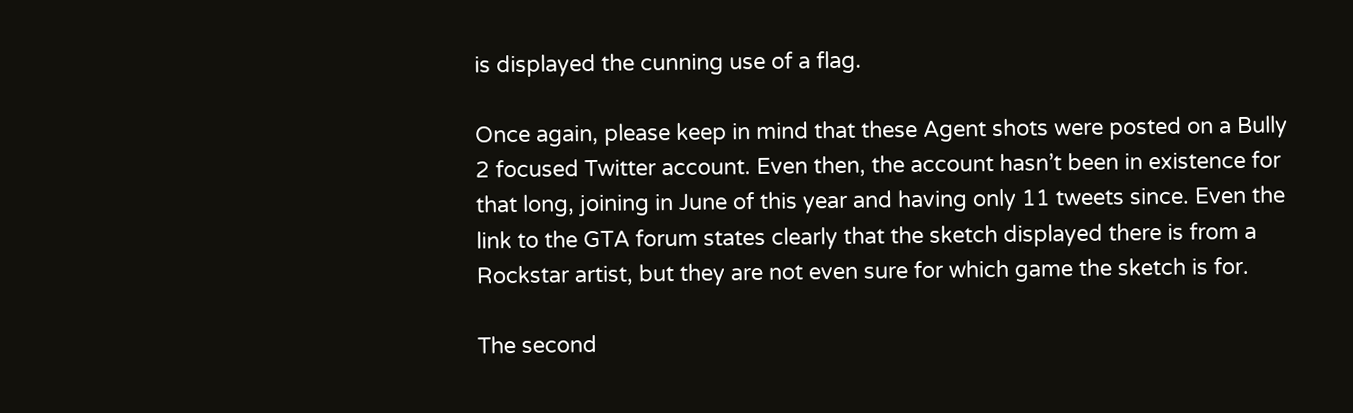is displayed the cunning use of a flag.

Once again, please keep in mind that these Agent shots were posted on a Bully 2 focused Twitter account. Even then, the account hasn’t been in existence for that long, joining in June of this year and having only 11 tweets since. Even the link to the GTA forum states clearly that the sketch displayed there is from a Rockstar artist, but they are not even sure for which game the sketch is for.

The second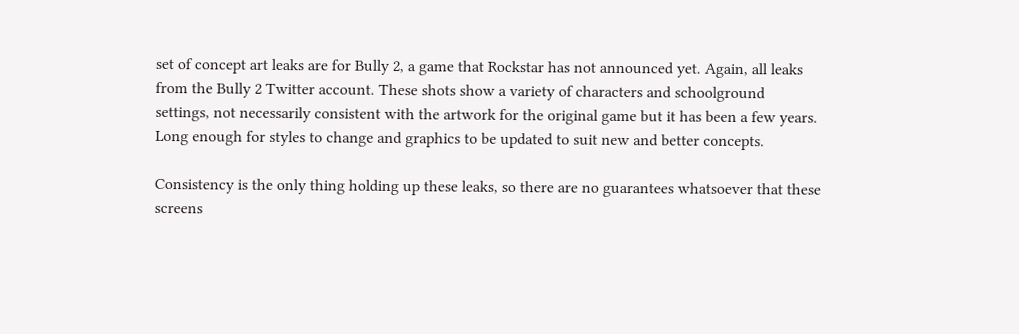set of concept art leaks are for Bully 2, a game that Rockstar has not announced yet. Again, all leaks from the Bully 2 Twitter account. These shots show a variety of characters and schoolground settings, not necessarily consistent with the artwork for the original game but it has been a few years. Long enough for styles to change and graphics to be updated to suit new and better concepts.

Consistency is the only thing holding up these leaks, so there are no guarantees whatsoever that these screens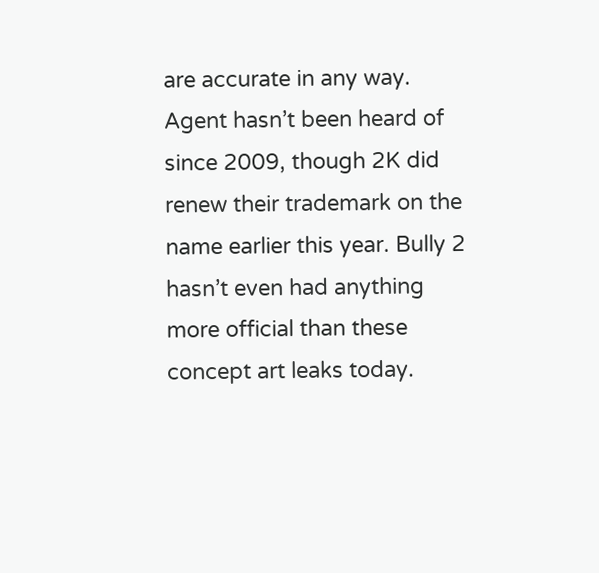are accurate in any way. Agent hasn’t been heard of since 2009, though 2K did renew their trademark on the name earlier this year. Bully 2 hasn’t even had anything more official than these concept art leaks today.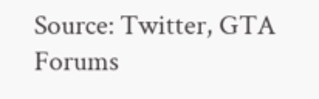Source: Twitter, GTA Forums